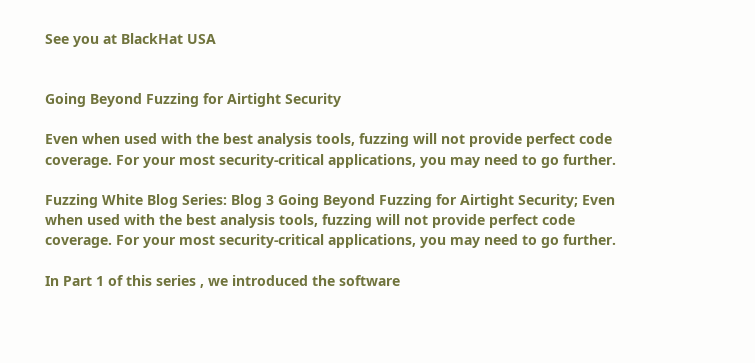See you at BlackHat USA


Going Beyond Fuzzing for Airtight Security

Even when used with the best analysis tools, fuzzing will not provide perfect code coverage. For your most security-critical applications, you may need to go further.

Fuzzing White Blog Series: Blog 3 Going Beyond Fuzzing for Airtight Security; Even when used with the best analysis tools, fuzzing will not provide perfect code coverage. For your most security-critical applications, you may need to go further.

In Part 1 of this series , we introduced the software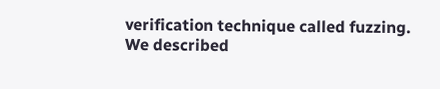verification technique called fuzzing.  We described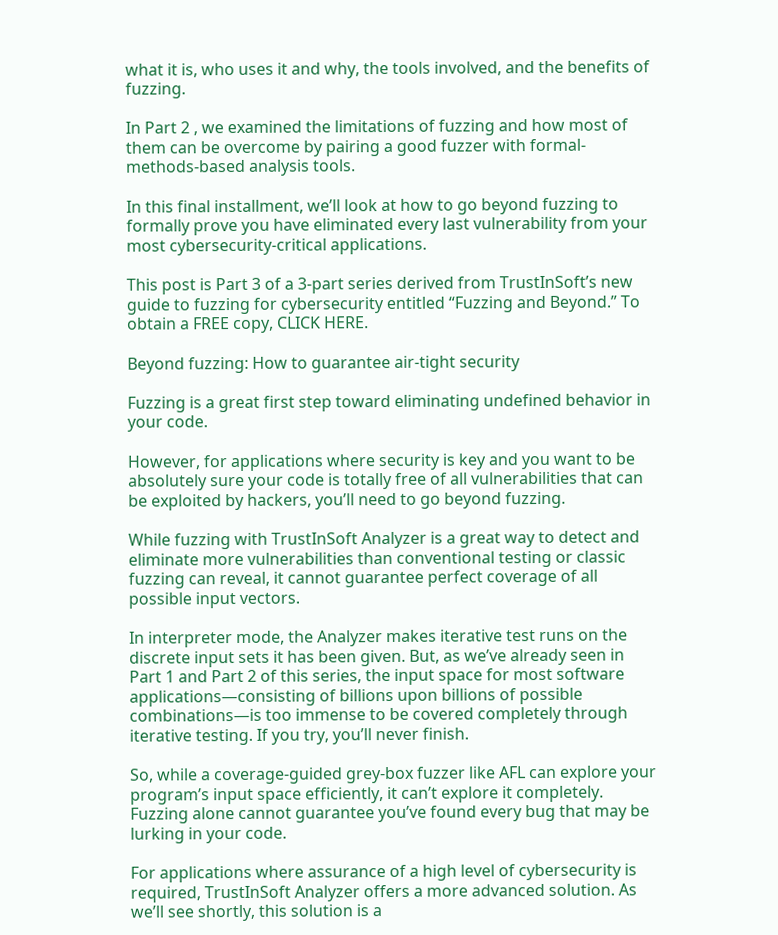what it is, who uses it and why, the tools involved, and the benefits of fuzzing.

In Part 2 , we examined the limitations of fuzzing and how most of them can be overcome by pairing a good fuzzer with formal-methods-based analysis tools.

In this final installment, we’ll look at how to go beyond fuzzing to formally prove you have eliminated every last vulnerability from your most cybersecurity-critical applications.

This post is Part 3 of a 3-part series derived from TrustInSoft’s new guide to fuzzing for cybersecurity entitled “Fuzzing and Beyond.” To obtain a FREE copy, CLICK HERE.

Beyond fuzzing: How to guarantee air-tight security

Fuzzing is a great first step toward eliminating undefined behavior in your code.

However, for applications where security is key and you want to be absolutely sure your code is totally free of all vulnerabilities that can be exploited by hackers, you’ll need to go beyond fuzzing.

While fuzzing with TrustInSoft Analyzer is a great way to detect and eliminate more vulnerabilities than conventional testing or classic fuzzing can reveal, it cannot guarantee perfect coverage of all possible input vectors.

In interpreter mode, the Analyzer makes iterative test runs on the discrete input sets it has been given. But, as we’ve already seen in Part 1 and Part 2 of this series, the input space for most software applications—consisting of billions upon billions of possible combinations—is too immense to be covered completely through iterative testing. If you try, you’ll never finish.

So, while a coverage-guided grey-box fuzzer like AFL can explore your program’s input space efficiently, it can’t explore it completely. Fuzzing alone cannot guarantee you’ve found every bug that may be lurking in your code.

For applications where assurance of a high level of cybersecurity is required, TrustInSoft Analyzer offers a more advanced solution. As we’ll see shortly, this solution is a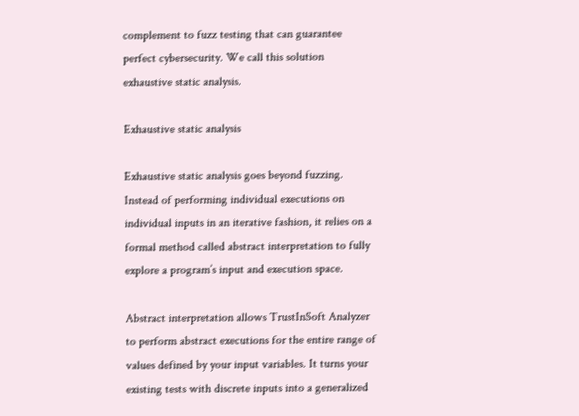complement to fuzz testing that can guarantee perfect cybersecurity. We call this solution exhaustive static analysis.

Exhaustive static analysis

Exhaustive static analysis goes beyond fuzzing. Instead of performing individual executions on individual inputs in an iterative fashion, it relies on a formal method called abstract interpretation to fully explore a program’s input and execution space.

Abstract interpretation allows TrustInSoft Analyzer to perform abstract executions for the entire range of values defined by your input variables. It turns your existing tests with discrete inputs into a generalized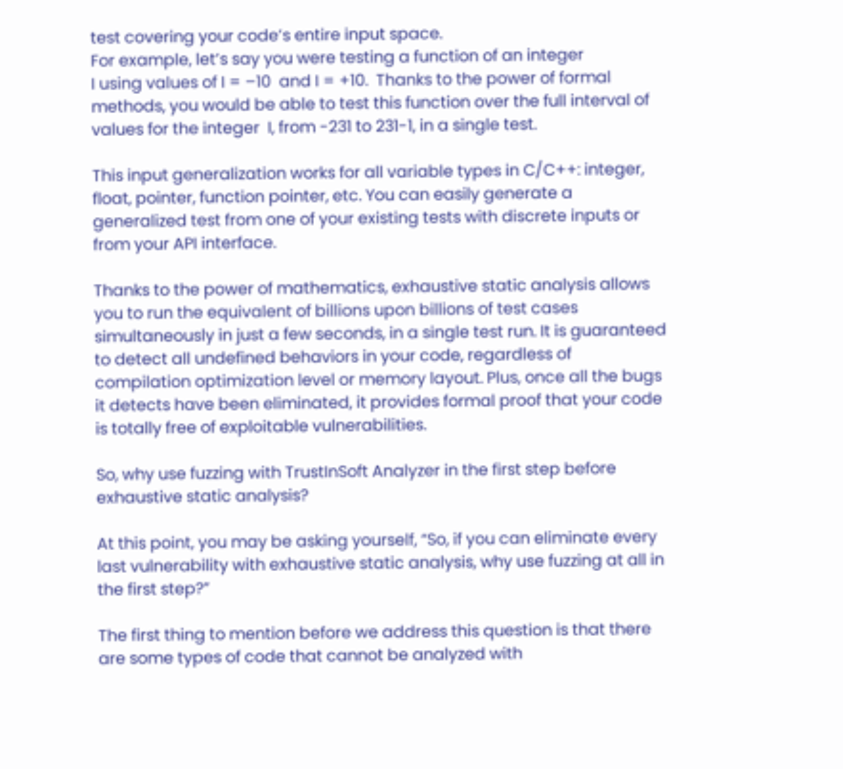test covering your code’s entire input space.
For example, let’s say you were testing a function of an integer
I using values of I = –10  and I = +10.  Thanks to the power of formal methods, you would be able to test this function over the full interval of values for the integer  I, from -231 to 231-1, in a single test.

This input generalization works for all variable types in C/C++: integer, float, pointer, function pointer, etc. You can easily generate a generalized test from one of your existing tests with discrete inputs or from your API interface.

Thanks to the power of mathematics, exhaustive static analysis allows you to run the equivalent of billions upon billions of test cases simultaneously in just a few seconds, in a single test run. It is guaranteed to detect all undefined behaviors in your code, regardless of compilation optimization level or memory layout. Plus, once all the bugs it detects have been eliminated, it provides formal proof that your code is totally free of exploitable vulnerabilities.

So, why use fuzzing with TrustInSoft Analyzer in the first step before exhaustive static analysis?

At this point, you may be asking yourself, “So, if you can eliminate every last vulnerability with exhaustive static analysis, why use fuzzing at all in the first step?”

The first thing to mention before we address this question is that there are some types of code that cannot be analyzed with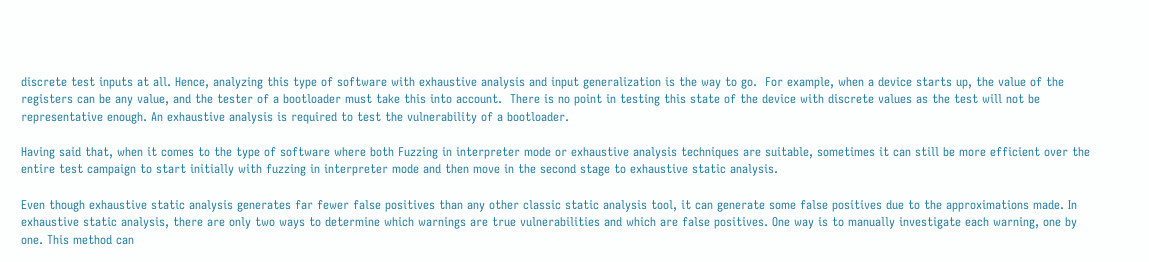discrete test inputs at all. Hence, analyzing this type of software with exhaustive analysis and input generalization is the way to go.  For example, when a device starts up, the value of the registers can be any value, and the tester of a bootloader must take this into account.  There is no point in testing this state of the device with discrete values as the test will not be representative enough. An exhaustive analysis is required to test the vulnerability of a bootloader.

Having said that, when it comes to the type of software where both Fuzzing in interpreter mode or exhaustive analysis techniques are suitable, sometimes it can still be more efficient over the entire test campaign to start initially with fuzzing in interpreter mode and then move in the second stage to exhaustive static analysis.

Even though exhaustive static analysis generates far fewer false positives than any other classic static analysis tool, it can generate some false positives due to the approximations made. In exhaustive static analysis, there are only two ways to determine which warnings are true vulnerabilities and which are false positives. One way is to manually investigate each warning, one by one. This method can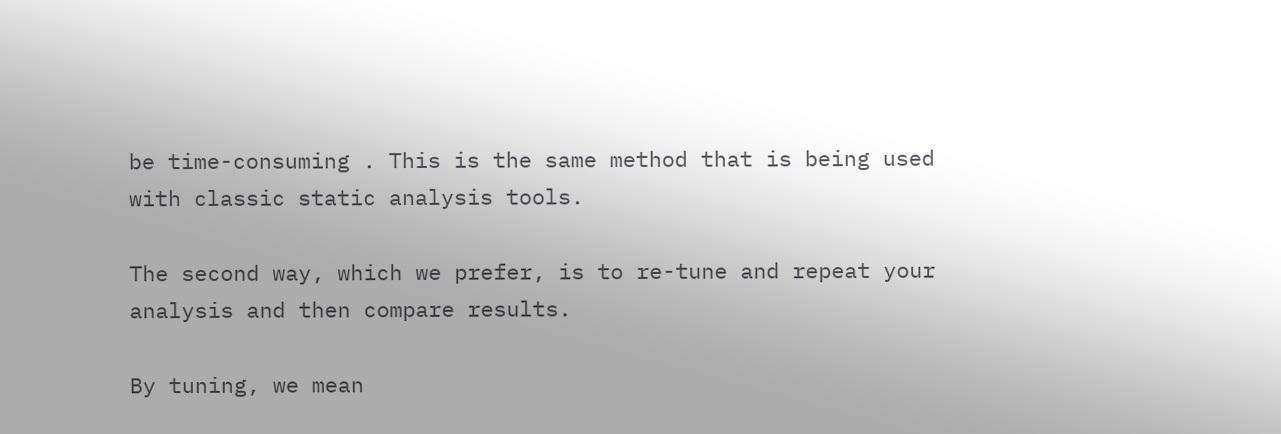be time-consuming . This is the same method that is being used with classic static analysis tools.

The second way, which we prefer, is to re-tune and repeat your analysis and then compare results.

By tuning, we mean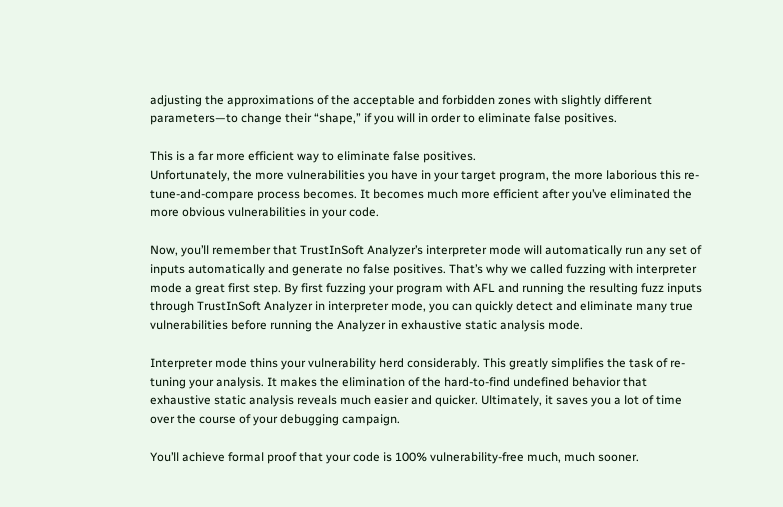adjusting the approximations of the acceptable and forbidden zones with slightly different parameters—to change their “shape,” if you will in order to eliminate false positives.

This is a far more efficient way to eliminate false positives.
Unfortunately, the more vulnerabilities you have in your target program, the more laborious this re-tune-and-compare process becomes. It becomes much more efficient after you’ve eliminated the more obvious vulnerabilities in your code.

Now, you’ll remember that TrustInSoft Analyzer’s interpreter mode will automatically run any set of inputs automatically and generate no false positives. That’s why we called fuzzing with interpreter mode a great first step. By first fuzzing your program with AFL and running the resulting fuzz inputs through TrustInSoft Analyzer in interpreter mode, you can quickly detect and eliminate many true vulnerabilities before running the Analyzer in exhaustive static analysis mode.

Interpreter mode thins your vulnerability herd considerably. This greatly simplifies the task of re-tuning your analysis. It makes the elimination of the hard-to-find undefined behavior that exhaustive static analysis reveals much easier and quicker. Ultimately, it saves you a lot of time over the course of your debugging campaign.

You’ll achieve formal proof that your code is 100% vulnerability-free much, much sooner.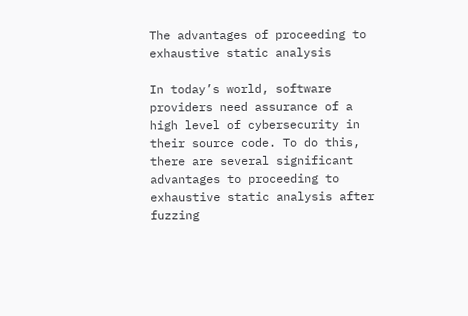The advantages of proceeding to exhaustive static analysis

In today’s world, software providers need assurance of a high level of cybersecurity in their source code. To do this, there are several significant advantages to proceeding to exhaustive static analysis after fuzzing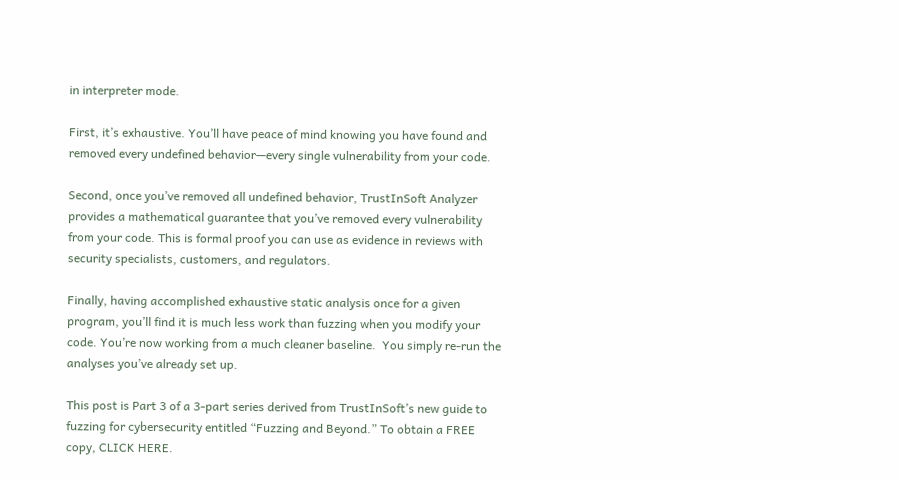in interpreter mode.

First, it’s exhaustive. You’ll have peace of mind knowing you have found and removed every undefined behavior—every single vulnerability from your code.

Second, once you’ve removed all undefined behavior, TrustInSoft Analyzer provides a mathematical guarantee that you’ve removed every vulnerability from your code. This is formal proof you can use as evidence in reviews with security specialists, customers, and regulators.

Finally, having accomplished exhaustive static analysis once for a given program, you’ll find it is much less work than fuzzing when you modify your code. You’re now working from a much cleaner baseline.  You simply re-run the analyses you’ve already set up.

This post is Part 3 of a 3-part series derived from TrustInSoft’s new guide to fuzzing for cybersecurity entitled “Fuzzing and Beyond.” To obtain a FREE copy, CLICK HERE.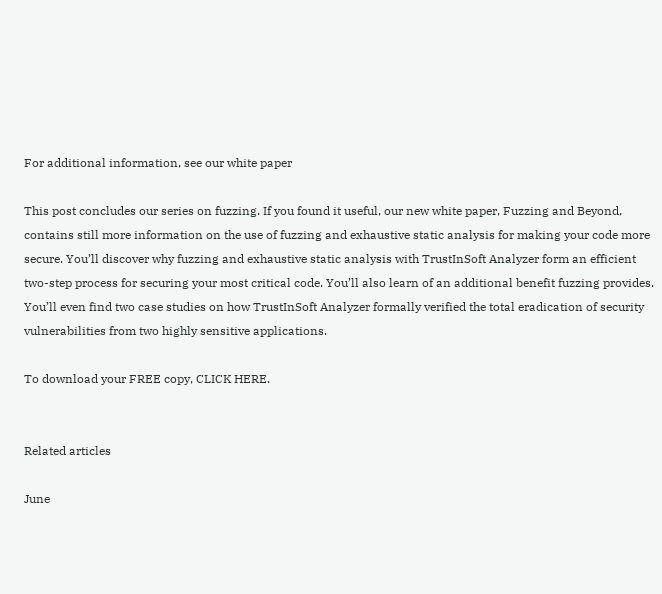For additional information, see our white paper

This post concludes our series on fuzzing. If you found it useful, our new white paper, Fuzzing and Beyond, contains still more information on the use of fuzzing and exhaustive static analysis for making your code more secure. You’ll discover why fuzzing and exhaustive static analysis with TrustInSoft Analyzer form an efficient two-step process for securing your most critical code. You’ll also learn of an additional benefit fuzzing provides. You’ll even find two case studies on how TrustInSoft Analyzer formally verified the total eradication of security vulnerabilities from two highly sensitive applications.

To download your FREE copy, CLICK HERE.


Related articles

June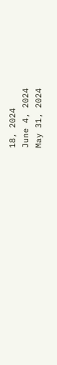18, 2024
June 4, 2024
May 31, 2024